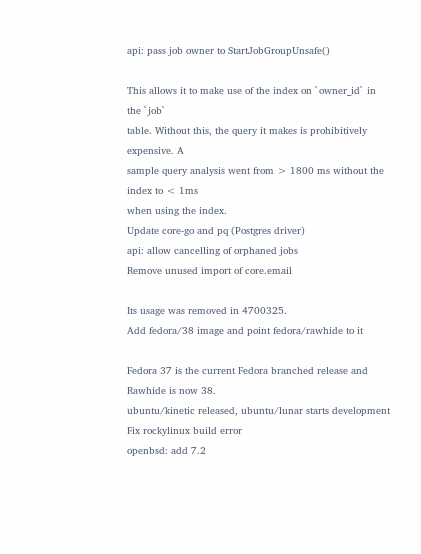api: pass job owner to StartJobGroupUnsafe()

This allows it to make use of the index on `owner_id` in the `job`
table. Without this, the query it makes is prohibitively expensive. A
sample query analysis went from > 1800 ms without the index to < 1ms
when using the index.
Update core-go and pq (Postgres driver)
api: allow cancelling of orphaned jobs
Remove unused import of core.email

Its usage was removed in 4700325.
Add fedora/38 image and point fedora/rawhide to it

Fedora 37 is the current Fedora branched release and Rawhide is now 38.
ubuntu/kinetic released, ubuntu/lunar starts development
Fix rockylinux build error
openbsd: add 7.2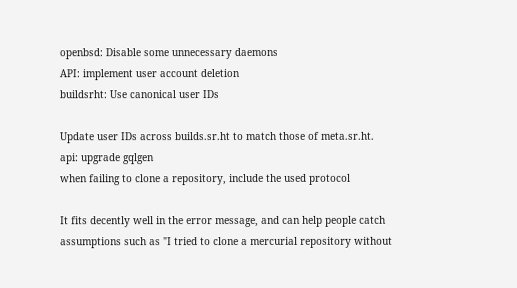openbsd: Disable some unnecessary daemons
API: implement user account deletion
buildsrht: Use canonical user IDs

Update user IDs across builds.sr.ht to match those of meta.sr.ht.
api: upgrade gqlgen
when failing to clone a repository, include the used protocol

It fits decently well in the error message, and can help people catch
assumptions such as "I tried to clone a mercurial repository without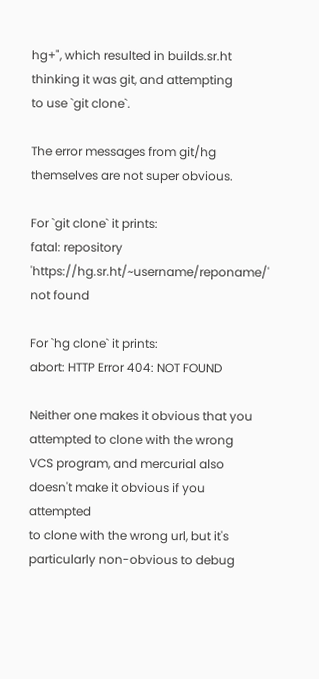hg+", which resulted in builds.sr.ht thinking it was git, and attempting
to use `git clone`.

The error messages from git/hg themselves are not super obvious.

For `git clone` it prints:
fatal: repository 'https://hg.sr.ht/~username/reponame/' not found

For `hg clone` it prints:
abort: HTTP Error 404: NOT FOUND

Neither one makes it obvious that you attempted to clone with the wrong
VCS program, and mercurial also doesn't make it obvious if you attempted
to clone with the wrong url, but it's particularly non-obvious to debug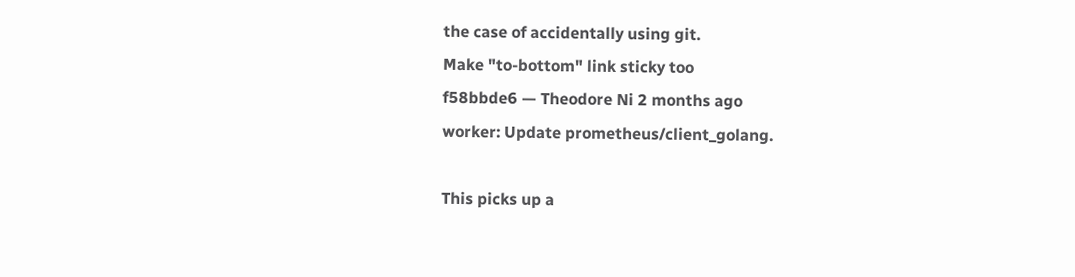the case of accidentally using git.
Make "to-bottom" link sticky too
f58bbde6 — Theodore Ni 2 months ago
worker: Update prometheus/client_golang.

This picks up a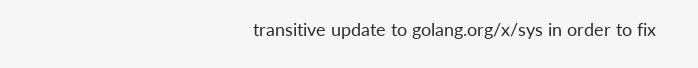transitive update to golang.org/x/sys in order to fix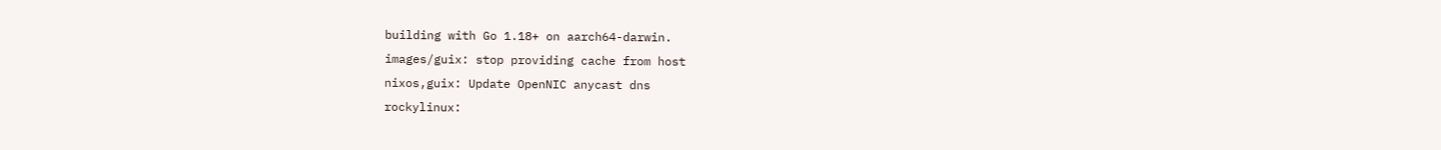building with Go 1.18+ on aarch64-darwin.
images/guix: stop providing cache from host
nixos,guix: Update OpenNIC anycast dns
rockylinux: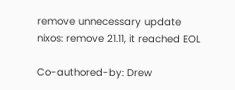remove unnecessary update
nixos: remove 21.11, it reached EOL

Co-authored-by: Drew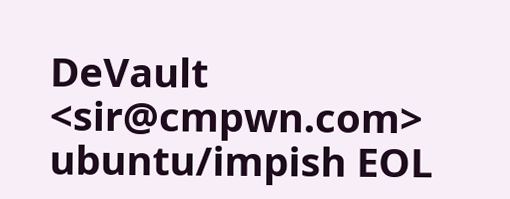DeVault <sir@cmpwn.com>
ubuntu/impish EOL